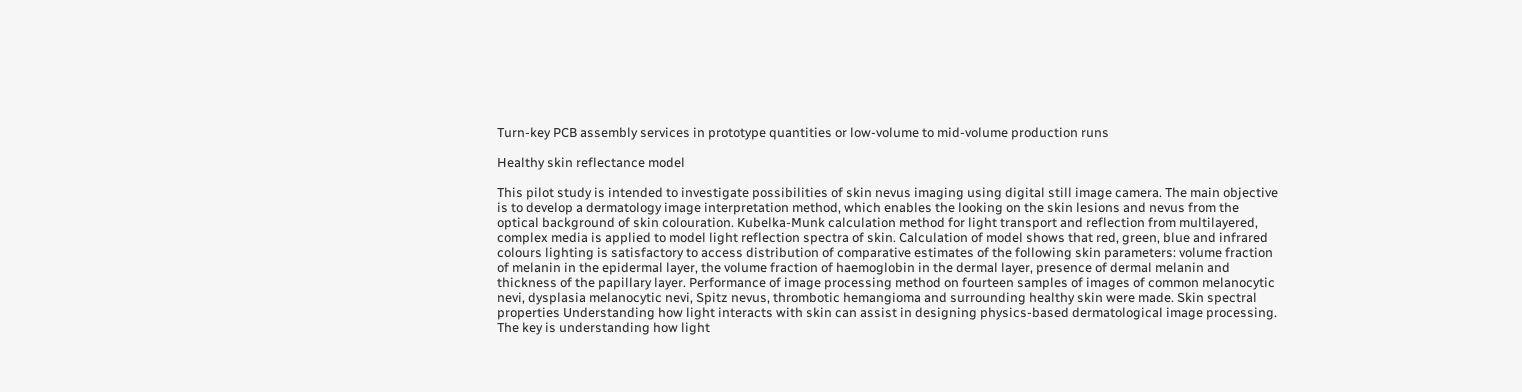Turn-key PCB assembly services in prototype quantities or low-volume to mid-volume production runs

Healthy skin reflectance model

This pilot study is intended to investigate possibilities of skin nevus imaging using digital still image camera. The main objective is to develop a dermatology image interpretation method, which enables the looking on the skin lesions and nevus from the optical background of skin colouration. Kubelka-Munk calculation method for light transport and reflection from multilayered, complex media is applied to model light reflection spectra of skin. Calculation of model shows that red, green, blue and infrared colours lighting is satisfactory to access distribution of comparative estimates of the following skin parameters: volume fraction of melanin in the epidermal layer, the volume fraction of haemoglobin in the dermal layer, presence of dermal melanin and thickness of the papillary layer. Performance of image processing method on fourteen samples of images of common melanocytic nevi, dysplasia melanocytic nevi, Spitz nevus, thrombotic hemangioma and surrounding healthy skin were made. Skin spectral properties Understanding how light interacts with skin can assist in designing physics-based dermatological image processing. The key is understanding how light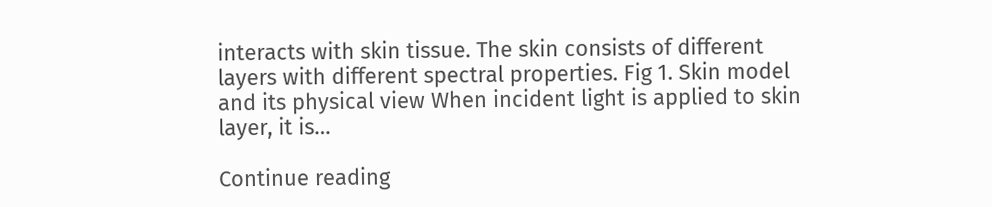interacts with skin tissue. The skin consists of different layers with different spectral properties. Fig 1. Skin model and its physical view When incident light is applied to skin layer, it is…

Continue reading